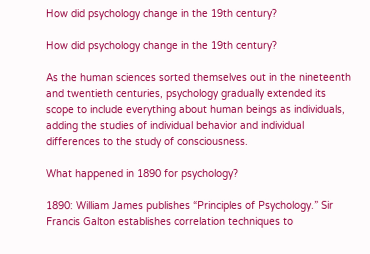How did psychology change in the 19th century?

How did psychology change in the 19th century?

As the human sciences sorted themselves out in the nineteenth and twentieth centuries, psychology gradually extended its scope to include everything about human beings as individuals, adding the studies of individual behavior and individual differences to the study of consciousness.

What happened in 1890 for psychology?

1890: William James publishes “Principles of Psychology.” Sir Francis Galton establishes correlation techniques to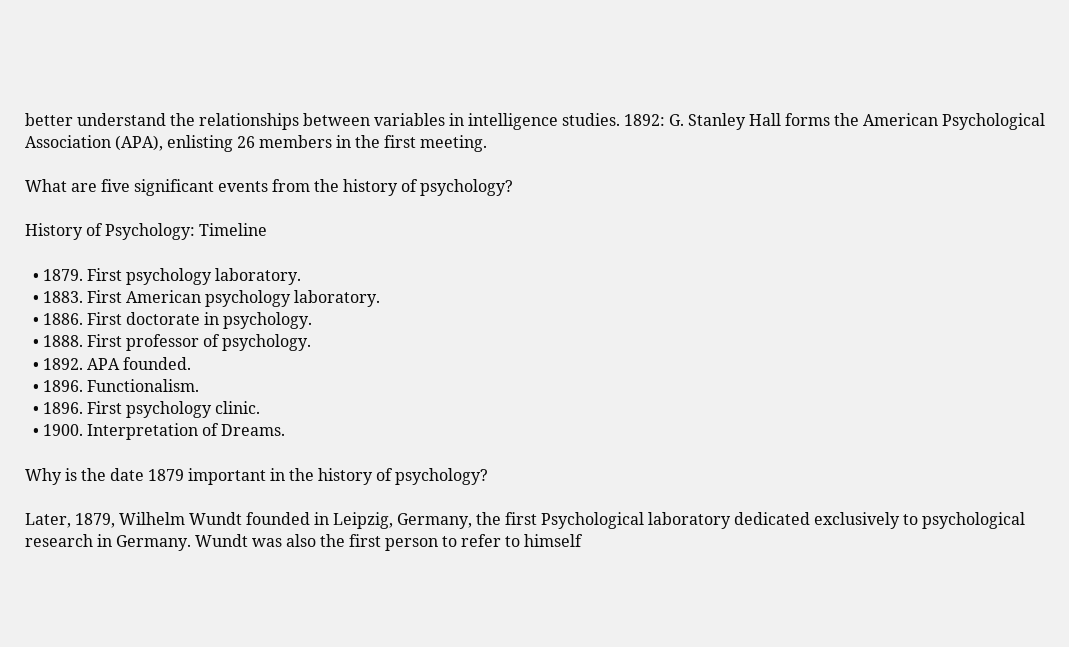better understand the relationships between variables in intelligence studies. 1892: G. Stanley Hall forms the American Psychological Association (APA), enlisting 26 members in the first meeting.

What are five significant events from the history of psychology?

History of Psychology: Timeline

  • 1879. First psychology laboratory.
  • 1883. First American psychology laboratory.
  • 1886. First doctorate in psychology.
  • 1888. First professor of psychology.
  • 1892. APA founded.
  • 1896. Functionalism.
  • 1896. First psychology clinic.
  • 1900. Interpretation of Dreams.

Why is the date 1879 important in the history of psychology?

Later, 1879, Wilhelm Wundt founded in Leipzig, Germany, the first Psychological laboratory dedicated exclusively to psychological research in Germany. Wundt was also the first person to refer to himself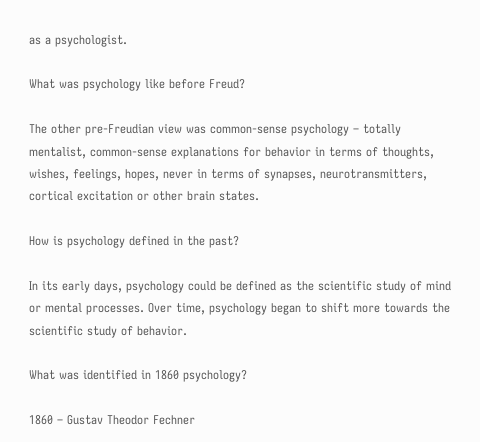as a psychologist.

What was psychology like before Freud?

The other pre-Freudian view was common-sense psychology – totally mentalist, common-sense explanations for behavior in terms of thoughts, wishes, feelings, hopes, never in terms of synapses, neurotransmitters, cortical excitation or other brain states.

How is psychology defined in the past?

In its early days, psychology could be defined as the scientific study of mind or mental processes. Over time, psychology began to shift more towards the scientific study of behavior.

What was identified in 1860 psychology?

1860 – Gustav Theodor Fechner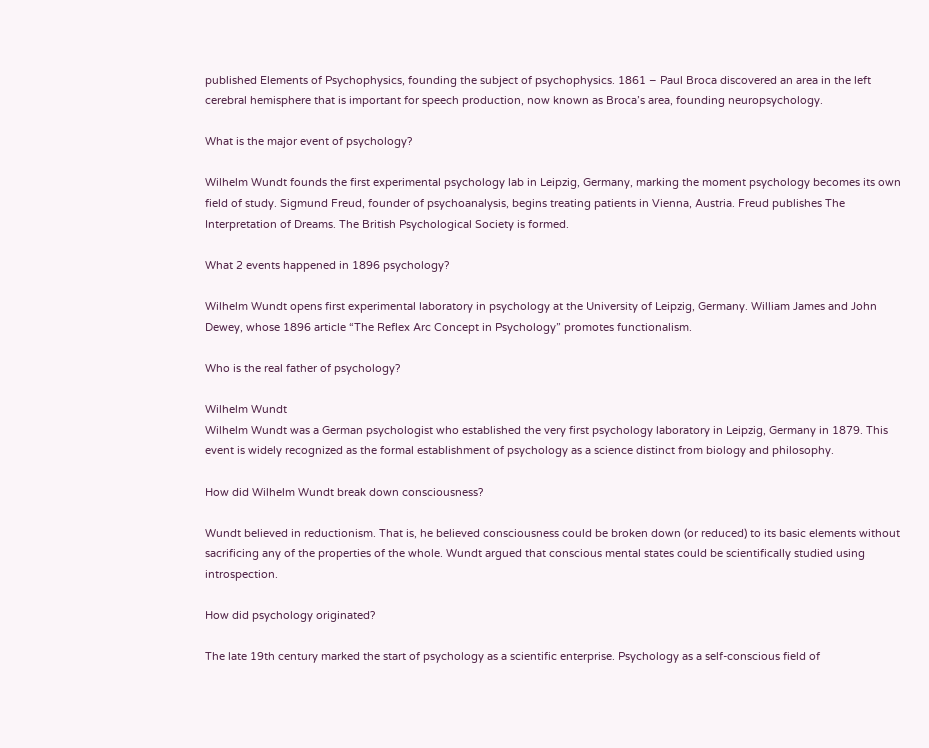published Elements of Psychophysics, founding the subject of psychophysics. 1861 – Paul Broca discovered an area in the left cerebral hemisphere that is important for speech production, now known as Broca’s area, founding neuropsychology.

What is the major event of psychology?

Wilhelm Wundt founds the first experimental psychology lab in Leipzig, Germany, marking the moment psychology becomes its own field of study. Sigmund Freud, founder of psychoanalysis, begins treating patients in Vienna, Austria. Freud publishes The Interpretation of Dreams. The British Psychological Society is formed.

What 2 events happened in 1896 psychology?

Wilhelm Wundt opens first experimental laboratory in psychology at the University of Leipzig, Germany. William James and John Dewey, whose 1896 article “The Reflex Arc Concept in Psychology” promotes functionalism.

Who is the real father of psychology?

Wilhelm Wundt
Wilhelm Wundt was a German psychologist who established the very first psychology laboratory in Leipzig, Germany in 1879. This event is widely recognized as the formal establishment of psychology as a science distinct from biology and philosophy.

How did Wilhelm Wundt break down consciousness?

Wundt believed in reductionism. That is, he believed consciousness could be broken down (or reduced) to its basic elements without sacrificing any of the properties of the whole. Wundt argued that conscious mental states could be scientifically studied using introspection.

How did psychology originated?

The late 19th century marked the start of psychology as a scientific enterprise. Psychology as a self-conscious field of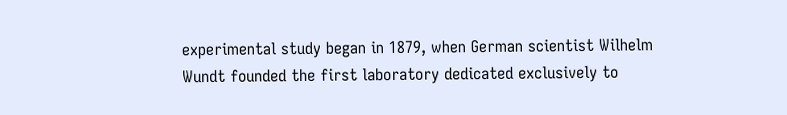experimental study began in 1879, when German scientist Wilhelm Wundt founded the first laboratory dedicated exclusively to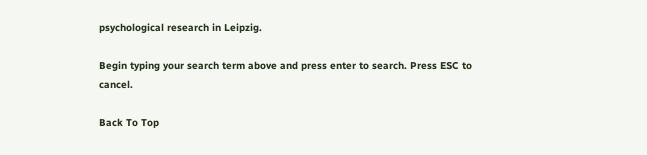psychological research in Leipzig.

Begin typing your search term above and press enter to search. Press ESC to cancel.

Back To Top